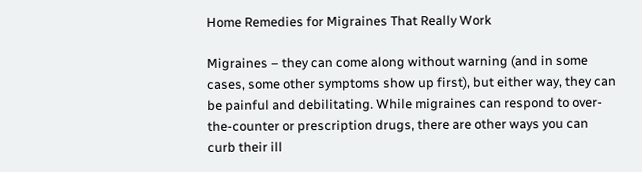Home Remedies for Migraines That Really Work

Migraines – they can come along without warning (and in some cases, some other symptoms show up first), but either way, they can be painful and debilitating. While migraines can respond to over-the-counter or prescription drugs, there are other ways you can curb their ill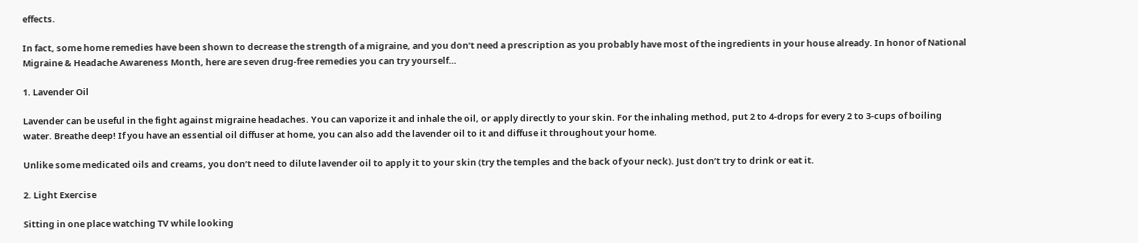effects.

In fact, some home remedies have been shown to decrease the strength of a migraine, and you don’t need a prescription as you probably have most of the ingredients in your house already. In honor of National Migraine & Headache Awareness Month, here are seven drug-free remedies you can try yourself…

1. Lavender Oil

Lavender can be useful in the fight against migraine headaches. You can vaporize it and inhale the oil, or apply directly to your skin. For the inhaling method, put 2 to 4-drops for every 2 to 3-cups of boiling water. Breathe deep! If you have an essential oil diffuser at home, you can also add the lavender oil to it and diffuse it throughout your home.

Unlike some medicated oils and creams, you don’t need to dilute lavender oil to apply it to your skin (try the temples and the back of your neck). Just don’t try to drink or eat it.

2. Light Exercise

Sitting in one place watching TV while looking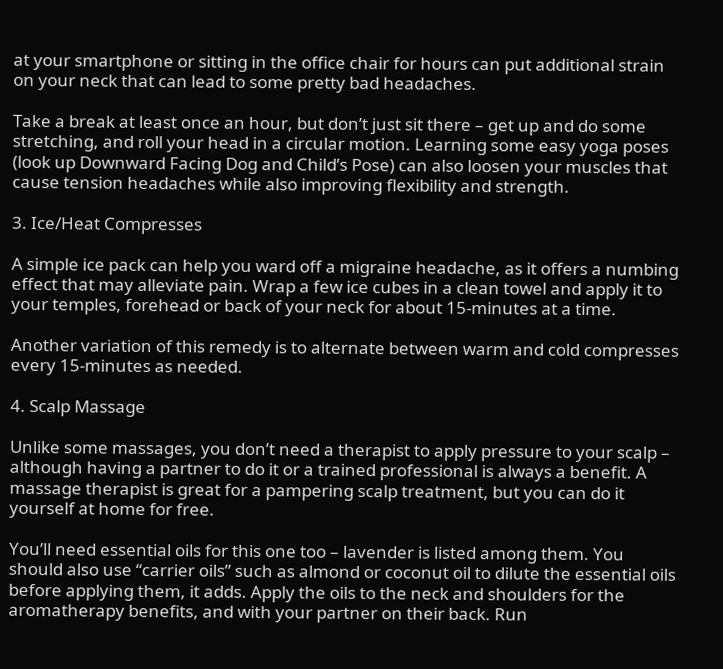at your smartphone or sitting in the office chair for hours can put additional strain on your neck that can lead to some pretty bad headaches.

Take a break at least once an hour, but don’t just sit there – get up and do some stretching, and roll your head in a circular motion. Learning some easy yoga poses (look up Downward Facing Dog and Child’s Pose) can also loosen your muscles that cause tension headaches while also improving flexibility and strength.

3. Ice/Heat Compresses

A simple ice pack can help you ward off a migraine headache, as it offers a numbing effect that may alleviate pain. Wrap a few ice cubes in a clean towel and apply it to your temples, forehead or back of your neck for about 15-minutes at a time.

Another variation of this remedy is to alternate between warm and cold compresses every 15-minutes as needed.

4. Scalp Massage

Unlike some massages, you don’t need a therapist to apply pressure to your scalp – although having a partner to do it or a trained professional is always a benefit. A massage therapist is great for a pampering scalp treatment, but you can do it yourself at home for free.

You’ll need essential oils for this one too – lavender is listed among them. You should also use “carrier oils” such as almond or coconut oil to dilute the essential oils before applying them, it adds. Apply the oils to the neck and shoulders for the aromatherapy benefits, and with your partner on their back. Run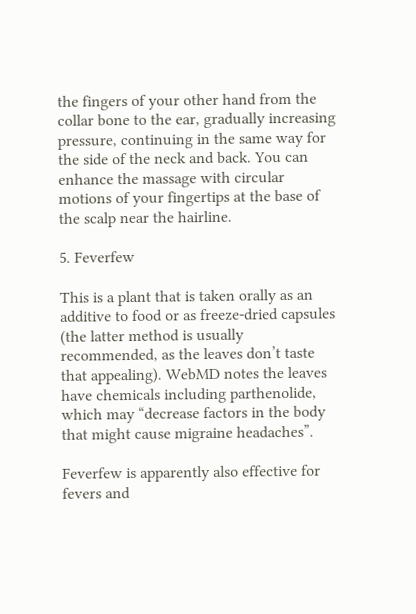the fingers of your other hand from the collar bone to the ear, gradually increasing pressure, continuing in the same way for the side of the neck and back. You can enhance the massage with circular motions of your fingertips at the base of the scalp near the hairline.

5. Feverfew

This is a plant that is taken orally as an additive to food or as freeze-dried capsules (the latter method is usually recommended, as the leaves don’t taste that appealing). WebMD notes the leaves have chemicals including parthenolide, which may “decrease factors in the body that might cause migraine headaches”.

Feverfew is apparently also effective for fevers and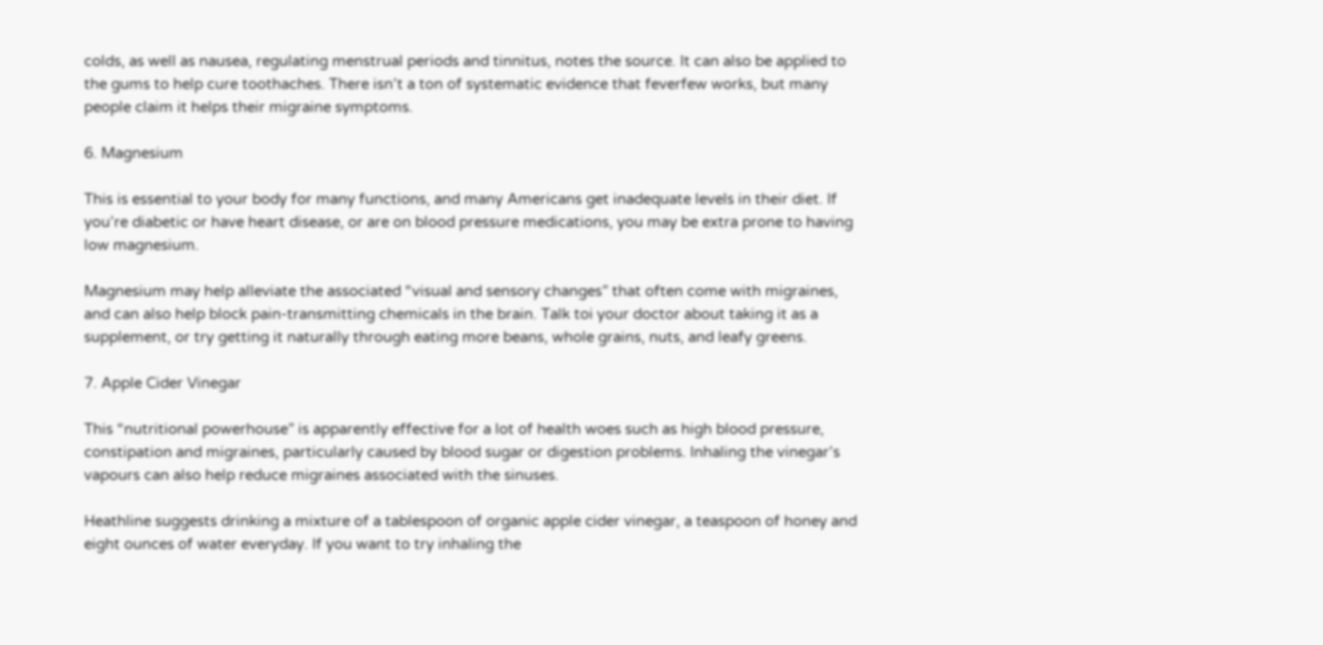colds, as well as nausea, regulating menstrual periods and tinnitus, notes the source. It can also be applied to the gums to help cure toothaches. There isn’t a ton of systematic evidence that feverfew works, but many people claim it helps their migraine symptoms.

6. Magnesium

This is essential to your body for many functions, and many Americans get inadequate levels in their diet. If you’re diabetic or have heart disease, or are on blood pressure medications, you may be extra prone to having low magnesium.

Magnesium may help alleviate the associated “visual and sensory changes” that often come with migraines, and can also help block pain-transmitting chemicals in the brain. Talk toi your doctor about taking it as a supplement, or try getting it naturally through eating more beans, whole grains, nuts, and leafy greens.

7. Apple Cider Vinegar

This “nutritional powerhouse” is apparently effective for a lot of health woes such as high blood pressure, constipation and migraines, particularly caused by blood sugar or digestion problems. Inhaling the vinegar’s vapours can also help reduce migraines associated with the sinuses.

Heathline suggests drinking a mixture of a tablespoon of organic apple cider vinegar, a teaspoon of honey and eight ounces of water everyday. If you want to try inhaling the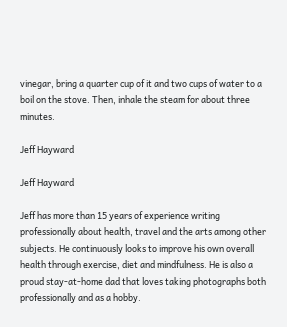vinegar, bring a quarter cup of it and two cups of water to a boil on the stove. Then, inhale the steam for about three minutes.

Jeff Hayward

Jeff Hayward

Jeff has more than 15 years of experience writing professionally about health, travel and the arts among other subjects. He continuously looks to improve his own overall health through exercise, diet and mindfulness. He is also a proud stay-at-home dad that loves taking photographs both professionally and as a hobby.